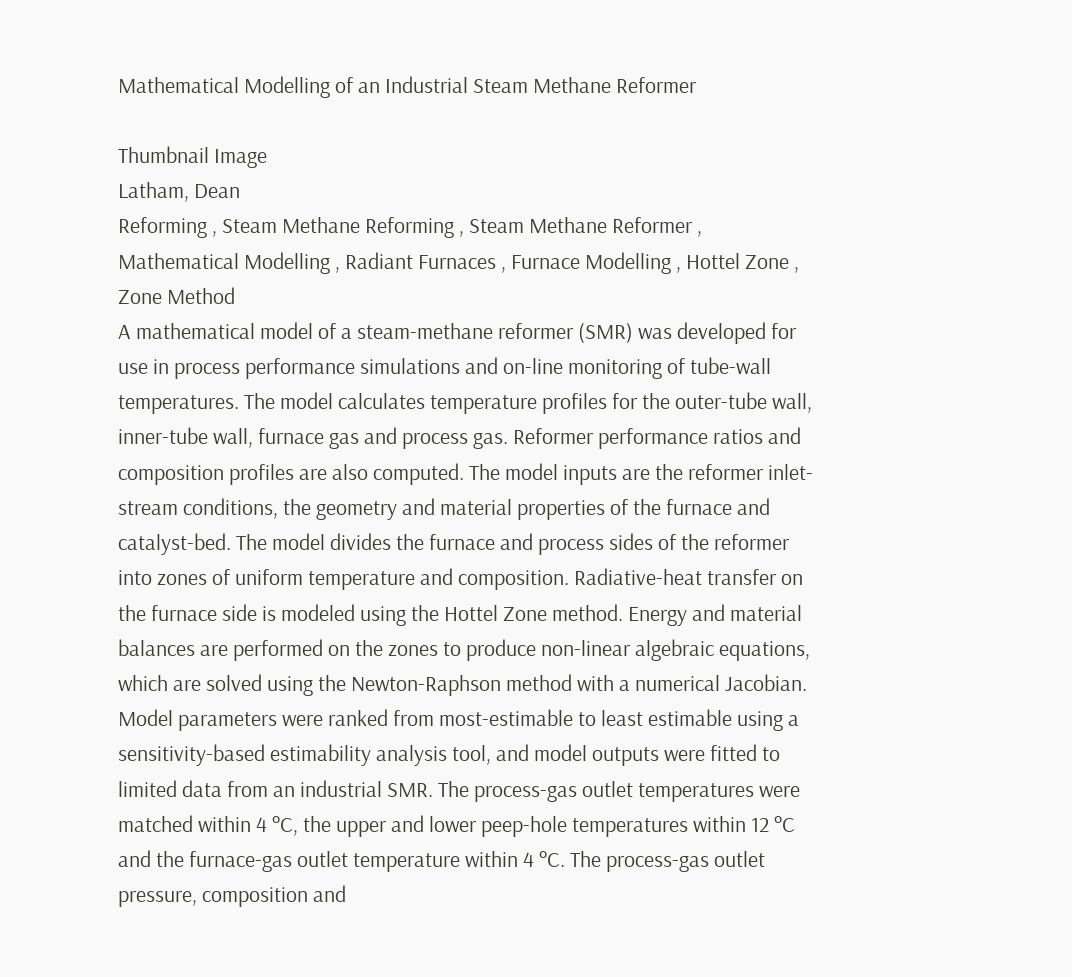Mathematical Modelling of an Industrial Steam Methane Reformer

Thumbnail Image
Latham, Dean
Reforming , Steam Methane Reforming , Steam Methane Reformer , Mathematical Modelling , Radiant Furnaces , Furnace Modelling , Hottel Zone , Zone Method
A mathematical model of a steam-methane reformer (SMR) was developed for use in process performance simulations and on-line monitoring of tube-wall temperatures. The model calculates temperature profiles for the outer-tube wall, inner-tube wall, furnace gas and process gas. Reformer performance ratios and composition profiles are also computed. The model inputs are the reformer inlet-stream conditions, the geometry and material properties of the furnace and catalyst-bed. The model divides the furnace and process sides of the reformer into zones of uniform temperature and composition. Radiative-heat transfer on the furnace side is modeled using the Hottel Zone method. Energy and material balances are performed on the zones to produce non-linear algebraic equations, which are solved using the Newton-Raphson method with a numerical Jacobian. Model parameters were ranked from most-estimable to least estimable using a sensitivity-based estimability analysis tool, and model outputs were fitted to limited data from an industrial SMR. The process-gas outlet temperatures were matched within 4 ºC, the upper and lower peep-hole temperatures within 12 ºC and the furnace-gas outlet temperature within 4 ºC. The process-gas outlet pressure, composition and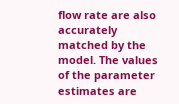flow rate are also accurately matched by the model. The values of the parameter estimates are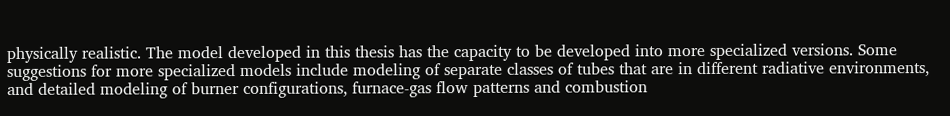physically realistic. The model developed in this thesis has the capacity to be developed into more specialized versions. Some suggestions for more specialized models include modeling of separate classes of tubes that are in different radiative environments, and detailed modeling of burner configurations, furnace-gas flow patterns and combustion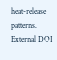heat-release patterns.
External DOI